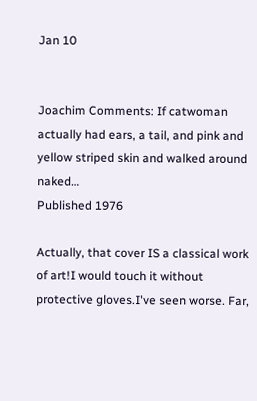Jan 10


Joachim Comments: If catwoman actually had ears, a tail, and pink and yellow striped skin and walked around naked…
Published 1976

Actually, that cover IS a classical work of art!I would touch it without protective gloves.I've seen worse. Far,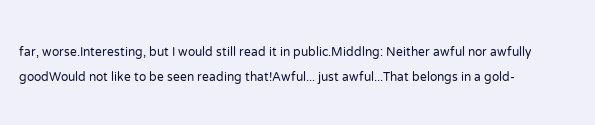far, worse.Interesting, but I would still read it in public.Middlng: Neither awful nor awfully goodWould not like to be seen reading that!Awful... just awful...That belongs in a gold-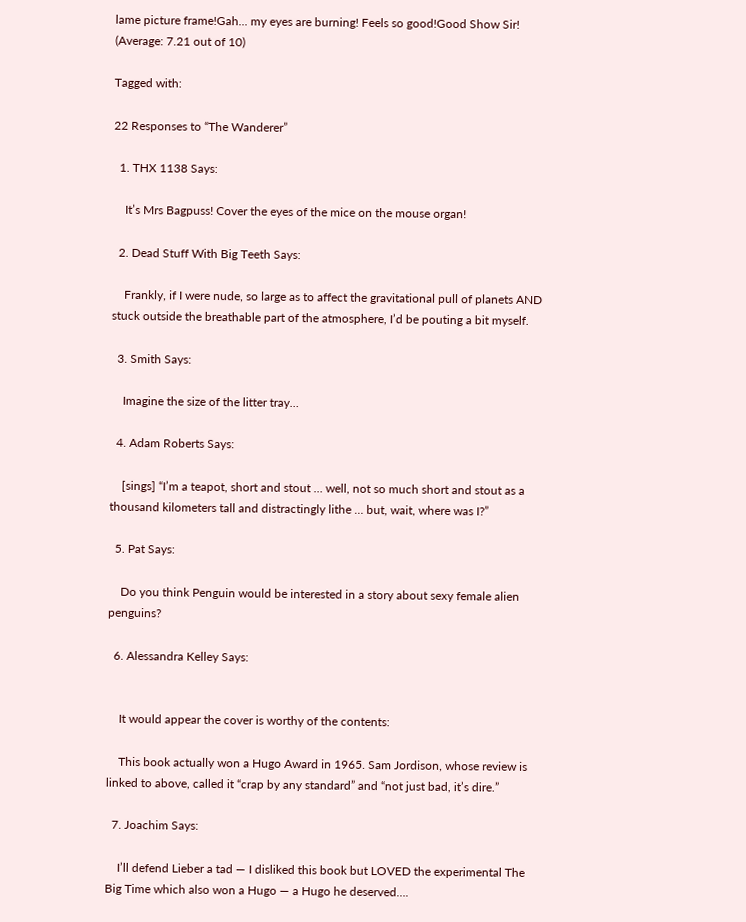lame picture frame!Gah... my eyes are burning! Feels so good!Good Show Sir! (Average: 7.21 out of 10)

Tagged with:

22 Responses to “The Wanderer”

  1. THX 1138 Says:

    It’s Mrs Bagpuss! Cover the eyes of the mice on the mouse organ!

  2. Dead Stuff With Big Teeth Says:

    Frankly, if I were nude, so large as to affect the gravitational pull of planets AND stuck outside the breathable part of the atmosphere, I’d be pouting a bit myself.

  3. Smith Says:

    Imagine the size of the litter tray…

  4. Adam Roberts Says:

    [sings] “I’m a teapot, short and stout … well, not so much short and stout as a thousand kilometers tall and distractingly lithe … but, wait, where was I?”

  5. Pat Says:

    Do you think Penguin would be interested in a story about sexy female alien penguins?

  6. Alessandra Kelley Says:


    It would appear the cover is worthy of the contents:

    This book actually won a Hugo Award in 1965. Sam Jordison, whose review is linked to above, called it “crap by any standard” and “not just bad, it’s dire.”

  7. Joachim Says:

    I’ll defend Lieber a tad — I disliked this book but LOVED the experimental The Big Time which also won a Hugo — a Hugo he deserved….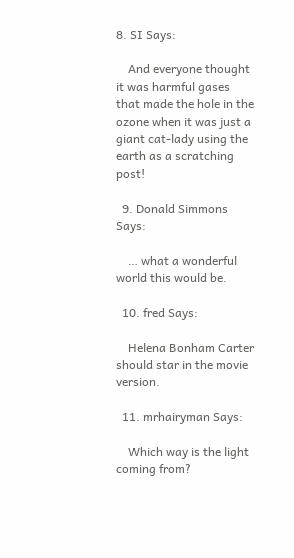8. SI Says:

    And everyone thought it was harmful gases that made the hole in the ozone when it was just a giant cat-lady using the earth as a scratching post!

  9. Donald Simmons Says:

    … what a wonderful world this would be.

  10. fred Says:

    Helena Bonham Carter should star in the movie version.

  11. mrhairyman Says:

    Which way is the light coming from?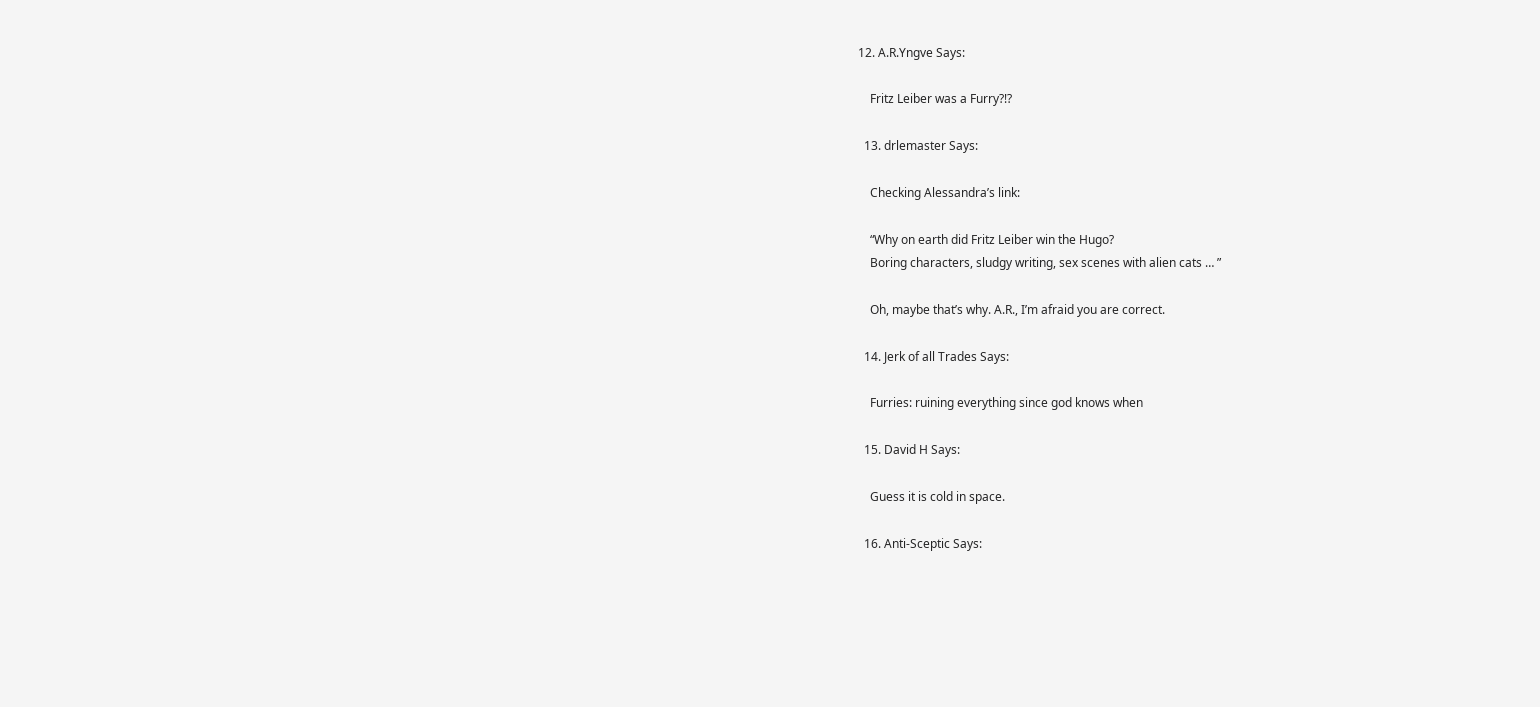12. A.R.Yngve Says:

    Fritz Leiber was a Furry?!?

  13. drlemaster Says:

    Checking Alessandra’s link:

    “Why on earth did Fritz Leiber win the Hugo?
    Boring characters, sludgy writing, sex scenes with alien cats … ”

    Oh, maybe that’s why. A.R., I’m afraid you are correct.

  14. Jerk of all Trades Says:

    Furries: ruining everything since god knows when

  15. David H Says:

    Guess it is cold in space.

  16. Anti-Sceptic Says: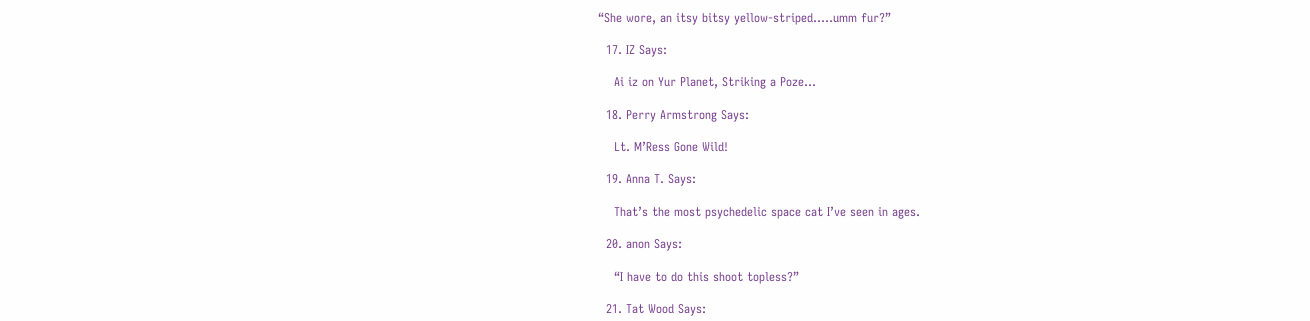“She wore, an itsy bitsy yellow-striped…..umm fur?”

  17. IZ Says:

    Ai iz on Yur Planet, Striking a Poze…

  18. Perry Armstrong Says:

    Lt. M’Ress Gone Wild!

  19. Anna T. Says:

    That’s the most psychedelic space cat I’ve seen in ages.

  20. anon Says:

    “I have to do this shoot topless?”

  21. Tat Wood Says: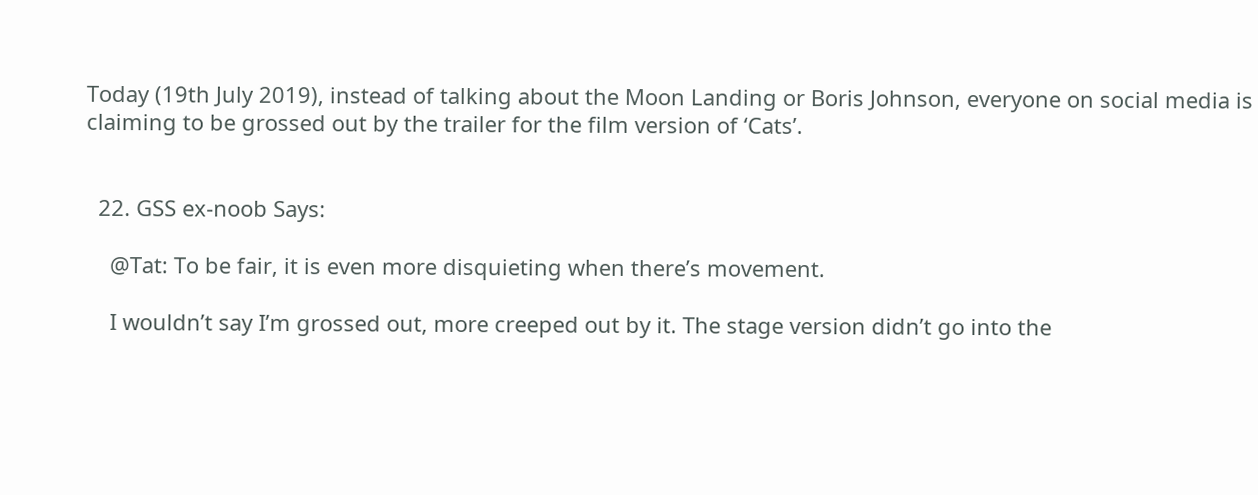Today (19th July 2019), instead of talking about the Moon Landing or Boris Johnson, everyone on social media is claiming to be grossed out by the trailer for the film version of ‘Cats’.


  22. GSS ex-noob Says:

    @Tat: To be fair, it is even more disquieting when there’s movement.

    I wouldn’t say I’m grossed out, more creeped out by it. The stage version didn’t go into the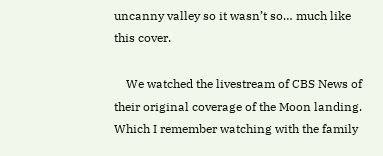uncanny valley so it wasn’t so… much like this cover.

    We watched the livestream of CBS News of their original coverage of the Moon landing. Which I remember watching with the family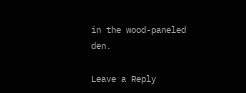in the wood-paneled den.

Leave a Reply